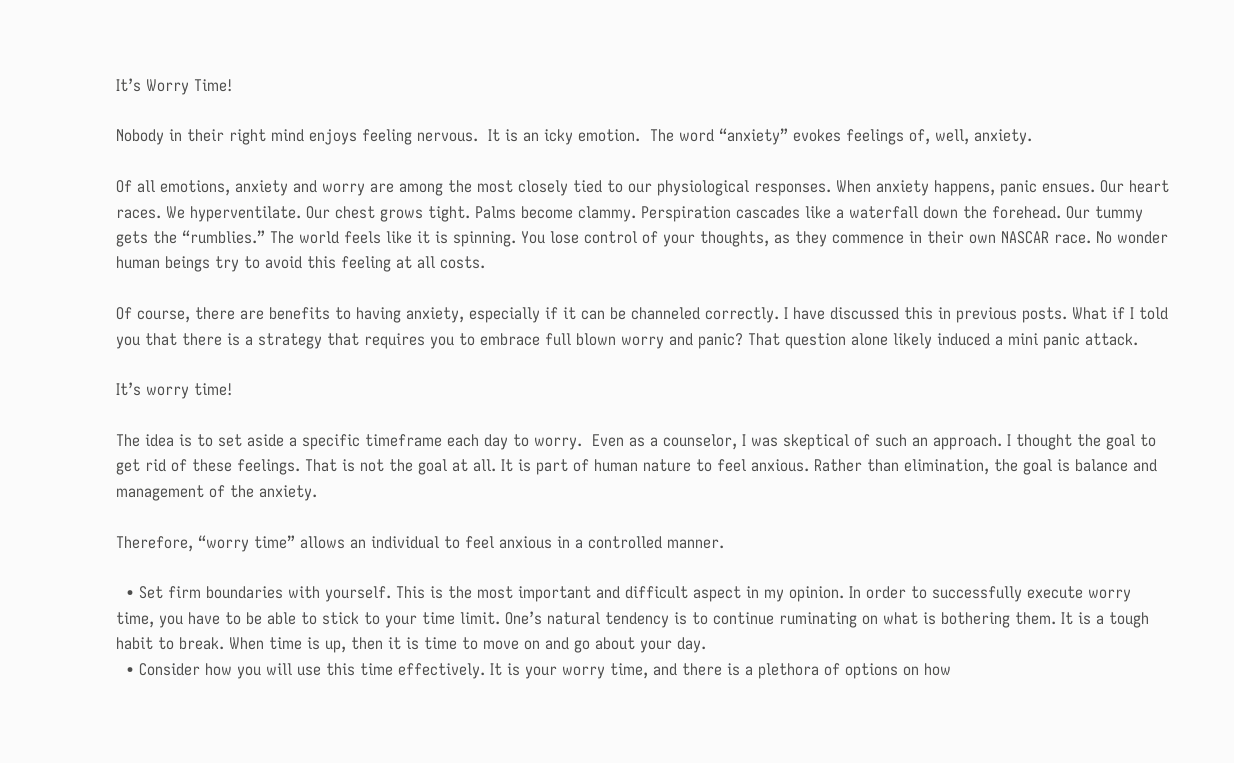It’s Worry Time!

Nobody in their right mind enjoys feeling nervous.  It is an icky emotion.  The word “anxiety” evokes feelings of, well, anxiety.

Of all emotions, anxiety and worry are among the most closely tied to our physiological responses. When anxiety happens, panic ensues. Our heart races. We hyperventilate. Our chest grows tight. Palms become clammy. Perspiration cascades like a waterfall down the forehead. Our tummy gets the “rumblies.” The world feels like it is spinning. You lose control of your thoughts, as they commence in their own NASCAR race. No wonder human beings try to avoid this feeling at all costs.

Of course, there are benefits to having anxiety, especially if it can be channeled correctly. I have discussed this in previous posts. What if I told you that there is a strategy that requires you to embrace full blown worry and panic? That question alone likely induced a mini panic attack.

It’s worry time!

The idea is to set aside a specific timeframe each day to worry.  Even as a counselor, I was skeptical of such an approach. I thought the goal to get rid of these feelings. That is not the goal at all. It is part of human nature to feel anxious. Rather than elimination, the goal is balance and management of the anxiety.

Therefore, “worry time” allows an individual to feel anxious in a controlled manner.

  • Set firm boundaries with yourself. This is the most important and difficult aspect in my opinion. In order to successfully execute worry time, you have to be able to stick to your time limit. One’s natural tendency is to continue ruminating on what is bothering them. It is a tough habit to break. When time is up, then it is time to move on and go about your day.
  • Consider how you will use this time effectively. It is your worry time, and there is a plethora of options on how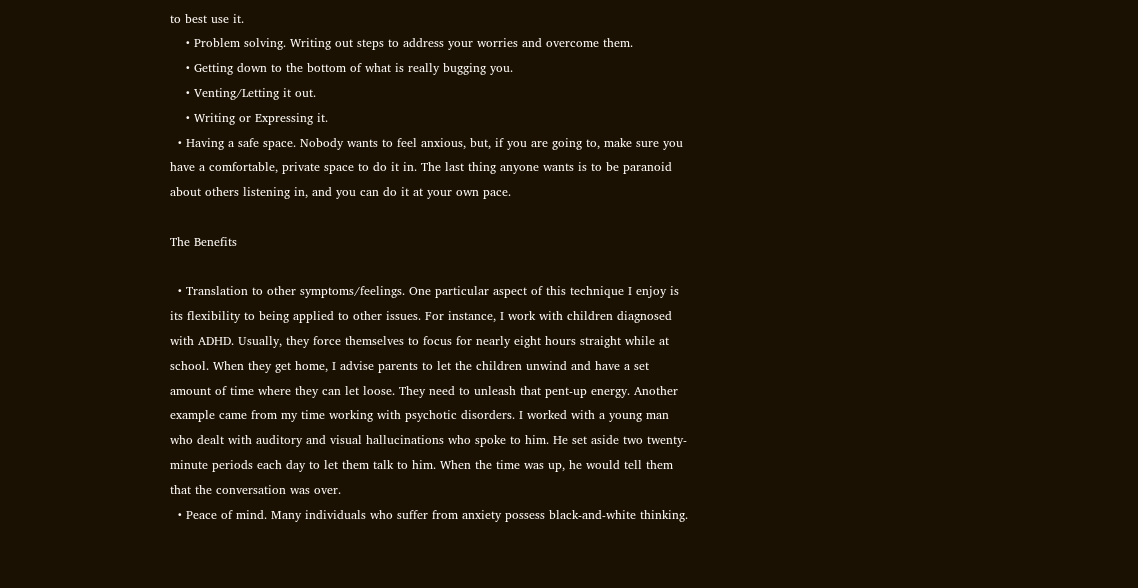to best use it.
    • Problem solving. Writing out steps to address your worries and overcome them.
    • Getting down to the bottom of what is really bugging you.
    • Venting/Letting it out.
    • Writing or Expressing it.
  • Having a safe space. Nobody wants to feel anxious, but, if you are going to, make sure you have a comfortable, private space to do it in. The last thing anyone wants is to be paranoid about others listening in, and you can do it at your own pace.

The Benefits

  • Translation to other symptoms/feelings. One particular aspect of this technique I enjoy is its flexibility to being applied to other issues. For instance, I work with children diagnosed with ADHD. Usually, they force themselves to focus for nearly eight hours straight while at school. When they get home, I advise parents to let the children unwind and have a set amount of time where they can let loose. They need to unleash that pent-up energy. Another example came from my time working with psychotic disorders. I worked with a young man who dealt with auditory and visual hallucinations who spoke to him. He set aside two twenty-minute periods each day to let them talk to him. When the time was up, he would tell them that the conversation was over.
  • Peace of mind. Many individuals who suffer from anxiety possess black-and-white thinking.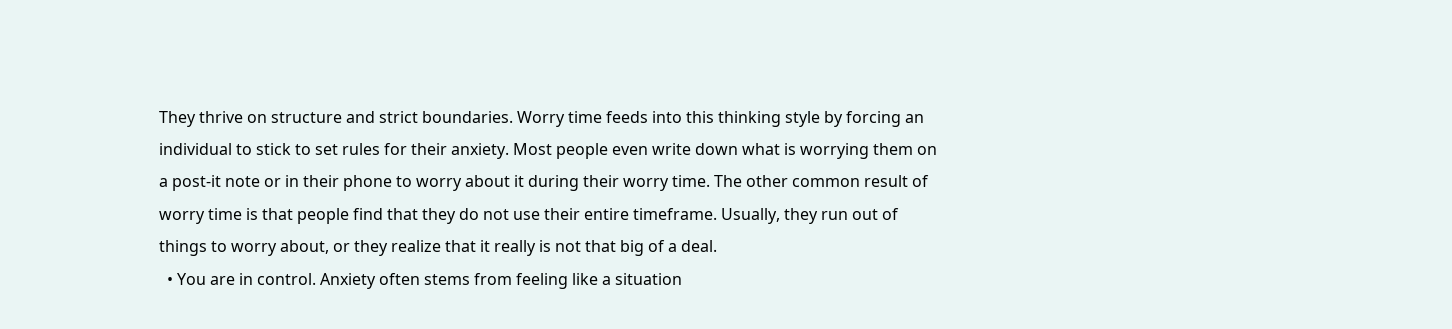They thrive on structure and strict boundaries. Worry time feeds into this thinking style by forcing an individual to stick to set rules for their anxiety. Most people even write down what is worrying them on a post-it note or in their phone to worry about it during their worry time. The other common result of worry time is that people find that they do not use their entire timeframe. Usually, they run out of things to worry about, or they realize that it really is not that big of a deal.
  • You are in control. Anxiety often stems from feeling like a situation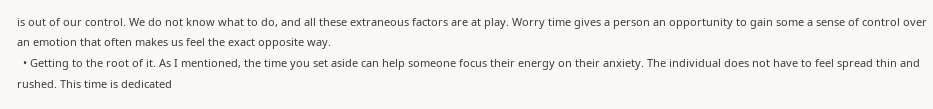is out of our control. We do not know what to do, and all these extraneous factors are at play. Worry time gives a person an opportunity to gain some a sense of control over an emotion that often makes us feel the exact opposite way.
  • Getting to the root of it. As I mentioned, the time you set aside can help someone focus their energy on their anxiety. The individual does not have to feel spread thin and rushed. This time is dedicated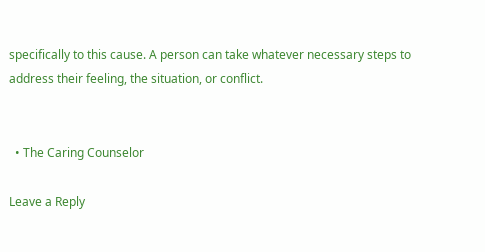specifically to this cause. A person can take whatever necessary steps to address their feeling, the situation, or conflict.


  • The Caring Counselor

Leave a Reply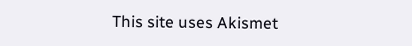This site uses Akismet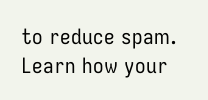to reduce spam. Learn how your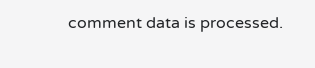comment data is processed.